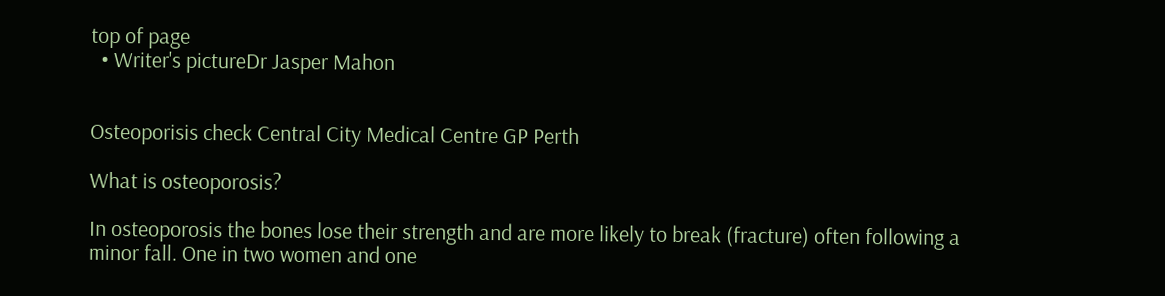top of page
  • Writer's pictureDr Jasper Mahon


Osteoporisis check Central City Medical Centre GP Perth

What is osteoporosis?

In osteoporosis the bones lose their strength and are more likely to break (fracture) often following a minor fall. One in two women and one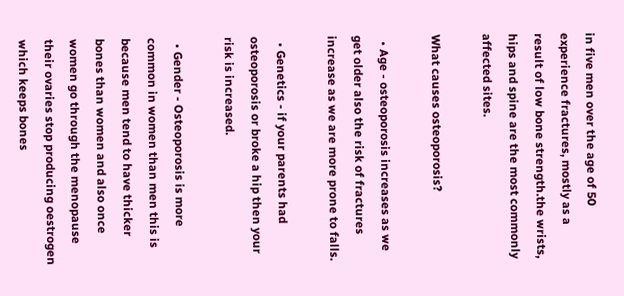in five men over the age of 50 experience fractures, mostly as a result of low bone strength.the wrists, hips and spine are the most commonly affected sites.

What causes osteoporosis?

  • Age - osteoporosis increases as we get older also the risk of fractures increase as we are more prone to falls.

  • Genetics - if your parents had osteoporosis or broke a hip then your risk is increased.

  • Gender - Osteoporosis is more common in women than men this is because men tend to have thicker bones than women and also once women go through the menopause their ovaries stop producing oestrogen which keeps bones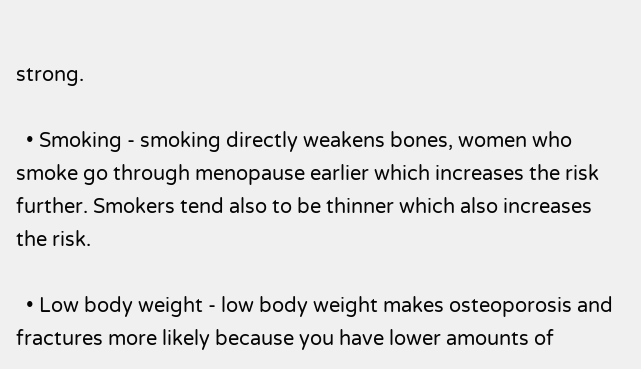strong.

  • Smoking - smoking directly weakens bones, women who smoke go through menopause earlier which increases the risk further. Smokers tend also to be thinner which also increases the risk.

  • Low body weight - low body weight makes osteoporosis and fractures more likely because you have lower amounts of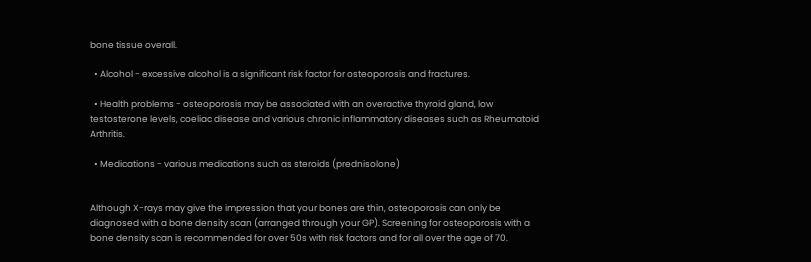bone tissue overall.

  • Alcohol - excessive alcohol is a significant risk factor for osteoporosis and fractures.

  • Health problems - osteoporosis may be associated with an overactive thyroid gland, low testosterone levels, coeliac disease and various chronic inflammatory diseases such as Rheumatoid Arthritis.

  • Medications - various medications such as steroids (prednisolone)


Although X-rays may give the impression that your bones are thin, osteoporosis can only be diagnosed with a bone density scan (arranged through your GP). Screening for osteoporosis with a bone density scan is recommended for over 50s with risk factors and for all over the age of 70.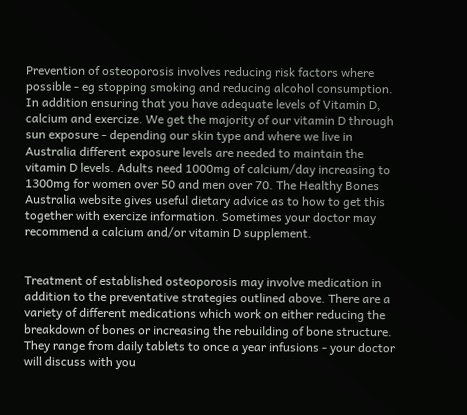Prevention of osteoporosis involves reducing risk factors where possible - eg stopping smoking and reducing alcohol consumption. In addition ensuring that you have adequate levels of Vitamin D, calcium and exercize. We get the majority of our vitamin D through sun exposure - depending our skin type and where we live in Australia different exposure levels are needed to maintain the vitamin D levels. Adults need 1000mg of calcium/day increasing to 1300mg for women over 50 and men over 70. The Healthy Bones Australia website gives useful dietary advice as to how to get this together with exercize information. Sometimes your doctor may recommend a calcium and/or vitamin D supplement.


Treatment of established osteoporosis may involve medication in addition to the preventative strategies outlined above. There are a variety of different medications which work on either reducing the breakdown of bones or increasing the rebuilding of bone structure. They range from daily tablets to once a year infusions - your doctor will discuss with you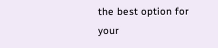the best option for your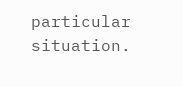particular situation.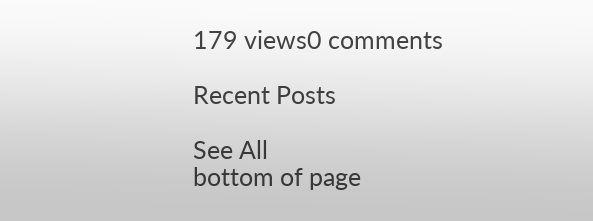179 views0 comments

Recent Posts

See All
bottom of page